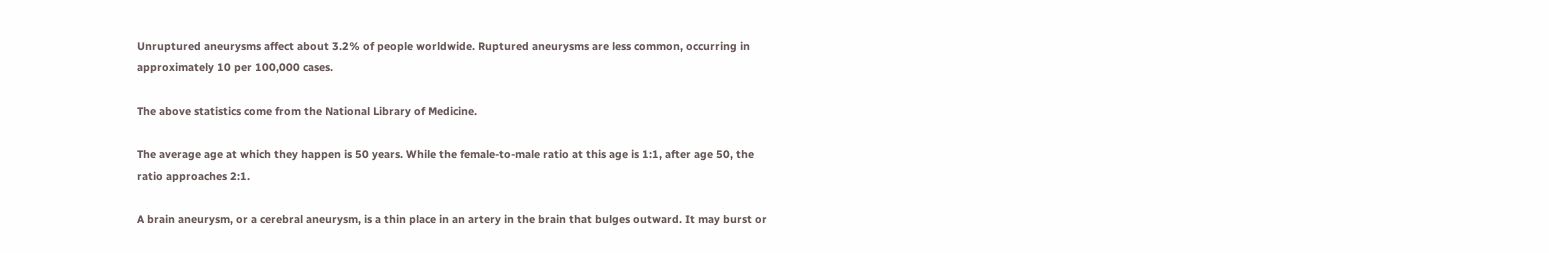Unruptured aneurysms affect about 3.2% of people worldwide. Ruptured aneurysms are less common, occurring in approximately 10 per 100,000 cases.

The above statistics come from the National Library of Medicine.

The average age at which they happen is 50 years. While the female-to-male ratio at this age is 1:1, after age 50, the ratio approaches 2:1.

A brain aneurysm, or a cerebral aneurysm, is a thin place in an artery in the brain that bulges outward. It may burst or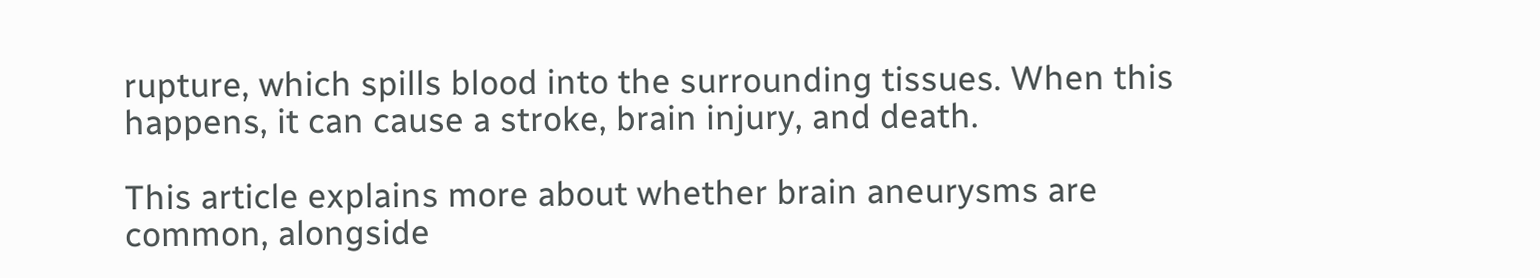rupture, which spills blood into the surrounding tissues. When this happens, it can cause a stroke, brain injury, and death.

This article explains more about whether brain aneurysms are common, alongside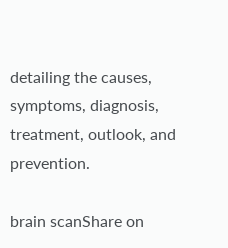detailing the causes, symptoms, diagnosis, treatment, outlook, and prevention.

brain scanShare on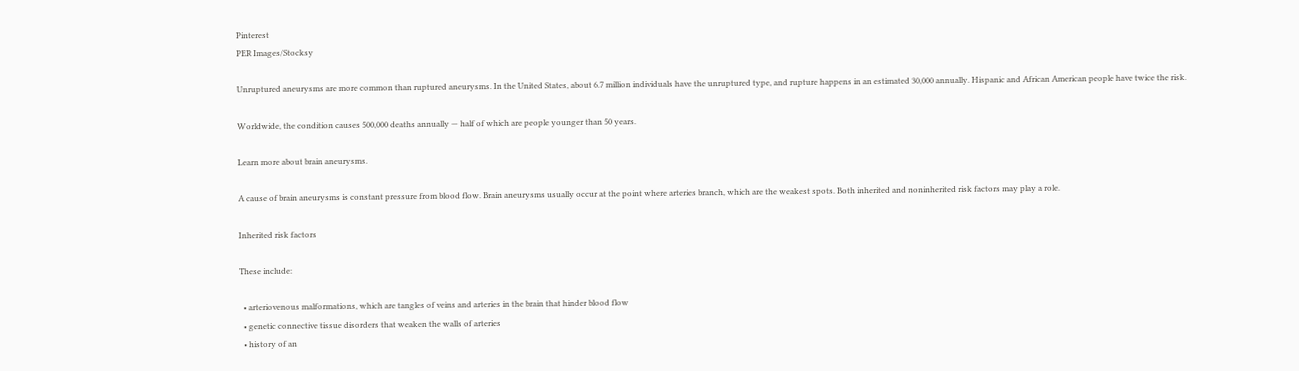Pinterest
PER Images/Stocksy

Unruptured aneurysms are more common than ruptured aneurysms. In the United States, about 6.7 million individuals have the unruptured type, and rupture happens in an estimated 30,000 annually. Hispanic and African American people have twice the risk.

Worldwide, the condition causes 500,000 deaths annually — half of which are people younger than 50 years.

Learn more about brain aneurysms.

A cause of brain aneurysms is constant pressure from blood flow. Brain aneurysms usually occur at the point where arteries branch, which are the weakest spots. Both inherited and noninherited risk factors may play a role.

Inherited risk factors

These include:

  • arteriovenous malformations, which are tangles of veins and arteries in the brain that hinder blood flow
  • genetic connective tissue disorders that weaken the walls of arteries
  • history of an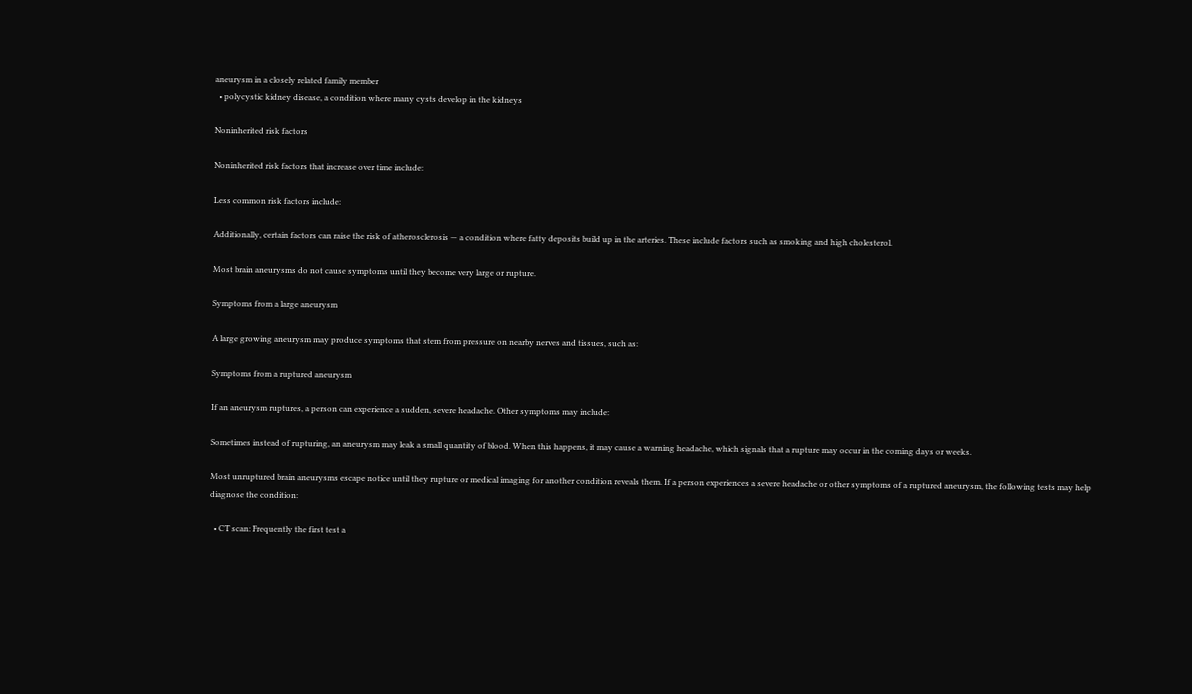aneurysm in a closely related family member
  • polycystic kidney disease, a condition where many cysts develop in the kidneys

Noninherited risk factors

Noninherited risk factors that increase over time include:

Less common risk factors include:

Additionally, certain factors can raise the risk of atherosclerosis — a condition where fatty deposits build up in the arteries. These include factors such as smoking and high cholesterol.

Most brain aneurysms do not cause symptoms until they become very large or rupture.

Symptoms from a large aneurysm

A large growing aneurysm may produce symptoms that stem from pressure on nearby nerves and tissues, such as:

Symptoms from a ruptured aneurysm

If an aneurysm ruptures, a person can experience a sudden, severe headache. Other symptoms may include:

Sometimes instead of rupturing, an aneurysm may leak a small quantity of blood. When this happens, it may cause a warning headache, which signals that a rupture may occur in the coming days or weeks.

Most unruptured brain aneurysms escape notice until they rupture or medical imaging for another condition reveals them. If a person experiences a severe headache or other symptoms of a ruptured aneurysm, the following tests may help diagnose the condition:

  • CT scan: Frequently the first test a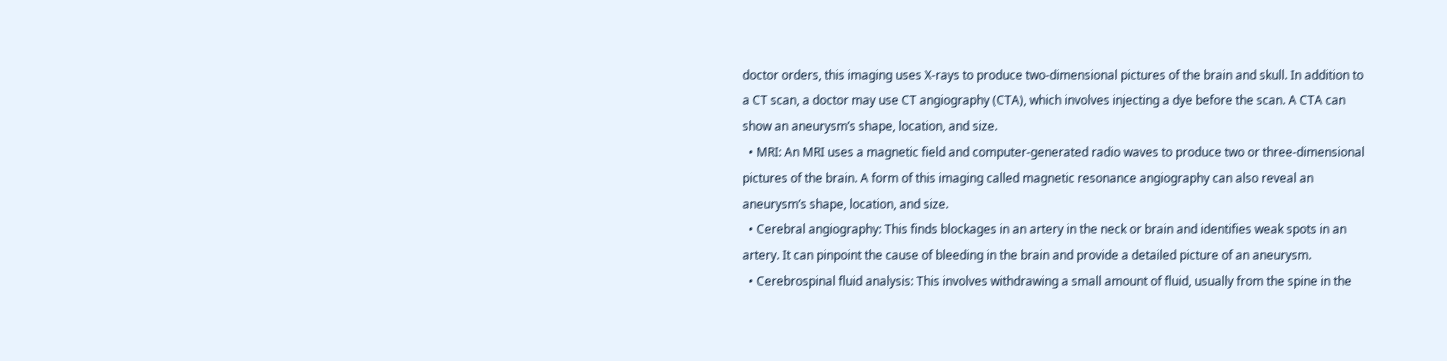doctor orders, this imaging uses X-rays to produce two-dimensional pictures of the brain and skull. In addition to a CT scan, a doctor may use CT angiography (CTA), which involves injecting a dye before the scan. A CTA can show an aneurysm’s shape, location, and size.
  • MRI: An MRI uses a magnetic field and computer-generated radio waves to produce two or three-dimensional pictures of the brain. A form of this imaging called magnetic resonance angiography can also reveal an aneurysm’s shape, location, and size.
  • Cerebral angiography: This finds blockages in an artery in the neck or brain and identifies weak spots in an artery. It can pinpoint the cause of bleeding in the brain and provide a detailed picture of an aneurysm.
  • Cerebrospinal fluid analysis: This involves withdrawing a small amount of fluid, usually from the spine in the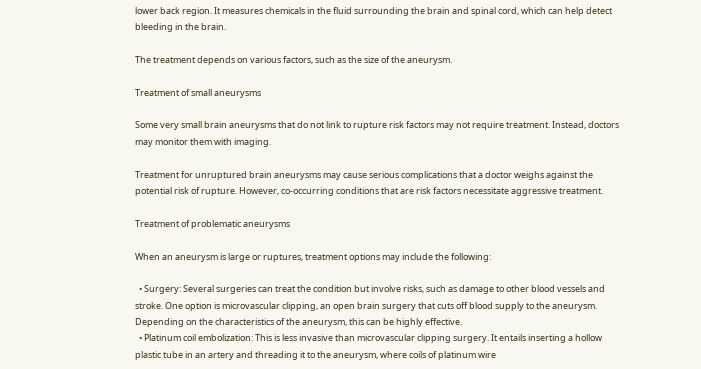lower back region. It measures chemicals in the fluid surrounding the brain and spinal cord, which can help detect bleeding in the brain.

The treatment depends on various factors, such as the size of the aneurysm.

Treatment of small aneurysms

Some very small brain aneurysms that do not link to rupture risk factors may not require treatment. Instead, doctors may monitor them with imaging.

Treatment for unruptured brain aneurysms may cause serious complications that a doctor weighs against the potential risk of rupture. However, co-occurring conditions that are risk factors necessitate aggressive treatment.

Treatment of problematic aneurysms

When an aneurysm is large or ruptures, treatment options may include the following:

  • Surgery: Several surgeries can treat the condition but involve risks, such as damage to other blood vessels and stroke. One option is microvascular clipping, an open brain surgery that cuts off blood supply to the aneurysm. Depending on the characteristics of the aneurysm, this can be highly effective.
  • Platinum coil embolization: This is less invasive than microvascular clipping surgery. It entails inserting a hollow plastic tube in an artery and threading it to the aneurysm, where coils of platinum wire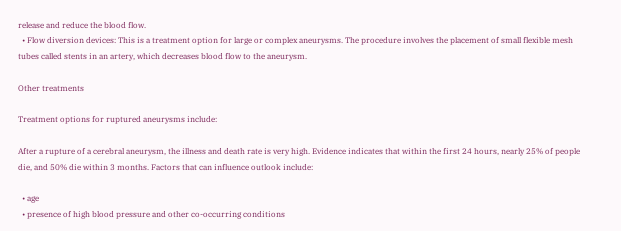release and reduce the blood flow.
  • Flow diversion devices: This is a treatment option for large or complex aneurysms. The procedure involves the placement of small flexible mesh tubes called stents in an artery, which decreases blood flow to the aneurysm.

Other treatments

Treatment options for ruptured aneurysms include:

After a rupture of a cerebral aneurysm, the illness and death rate is very high. Evidence indicates that within the first 24 hours, nearly 25% of people die, and 50% die within 3 months. Factors that can influence outlook include:

  • age
  • presence of high blood pressure and other co-occurring conditions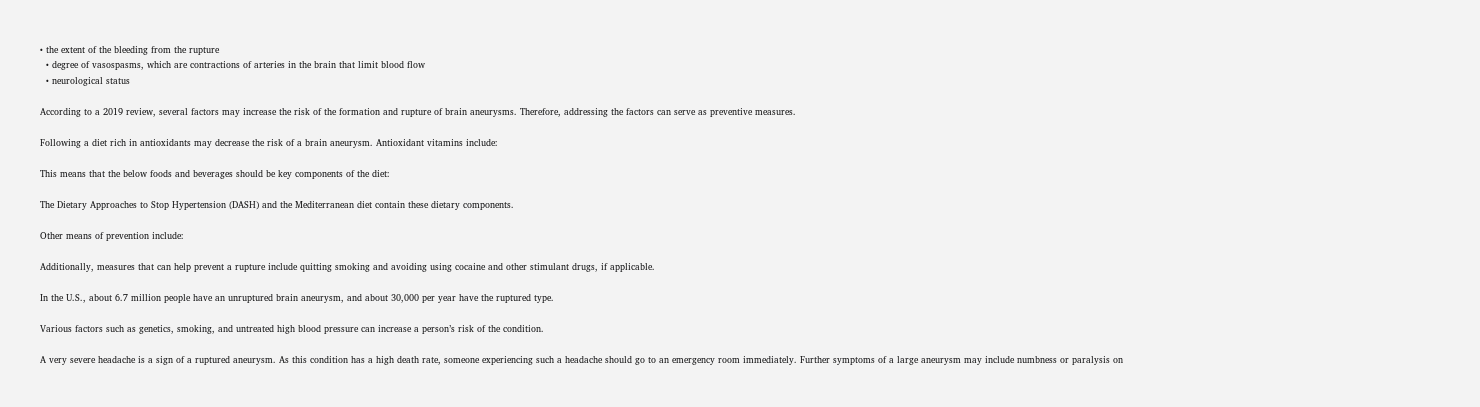• the extent of the bleeding from the rupture
  • degree of vasospasms, which are contractions of arteries in the brain that limit blood flow
  • neurological status

According to a 2019 review, several factors may increase the risk of the formation and rupture of brain aneurysms. Therefore, addressing the factors can serve as preventive measures.

Following a diet rich in antioxidants may decrease the risk of a brain aneurysm. Antioxidant vitamins include:

This means that the below foods and beverages should be key components of the diet:

The Dietary Approaches to Stop Hypertension (DASH) and the Mediterranean diet contain these dietary components.

Other means of prevention include:

Additionally, measures that can help prevent a rupture include quitting smoking and avoiding using cocaine and other stimulant drugs, if applicable.

In the U.S., about 6.7 million people have an unruptured brain aneurysm, and about 30,000 per year have the ruptured type.

Various factors such as genetics, smoking, and untreated high blood pressure can increase a person’s risk of the condition.

A very severe headache is a sign of a ruptured aneurysm. As this condition has a high death rate, someone experiencing such a headache should go to an emergency room immediately. Further symptoms of a large aneurysm may include numbness or paralysis on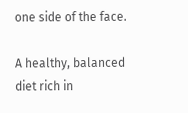one side of the face.

A healthy, balanced diet rich in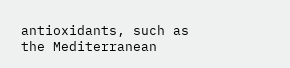antioxidants, such as the Mediterranean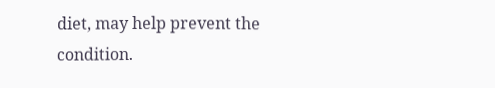diet, may help prevent the condition.